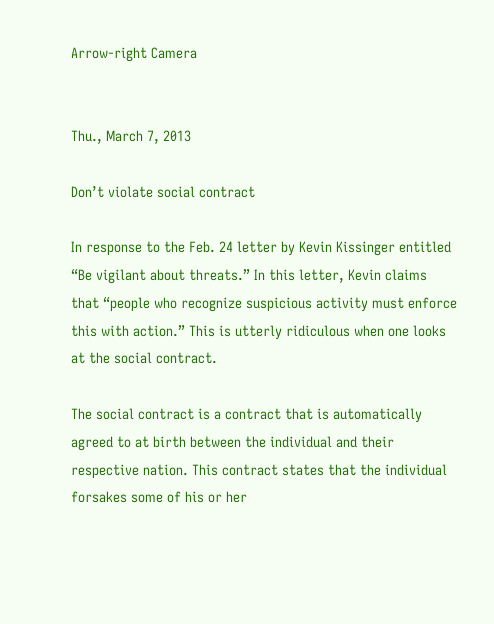Arrow-right Camera


Thu., March 7, 2013

Don’t violate social contract

In response to the Feb. 24 letter by Kevin Kissinger entitled “Be vigilant about threats.” In this letter, Kevin claims that “people who recognize suspicious activity must enforce this with action.” This is utterly ridiculous when one looks at the social contract.

The social contract is a contract that is automatically agreed to at birth between the individual and their respective nation. This contract states that the individual forsakes some of his or her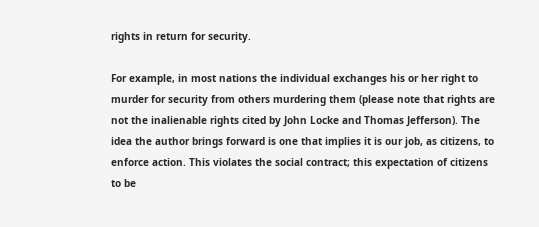rights in return for security.

For example, in most nations the individual exchanges his or her right to murder for security from others murdering them (please note that rights are not the inalienable rights cited by John Locke and Thomas Jefferson). The idea the author brings forward is one that implies it is our job, as citizens, to enforce action. This violates the social contract; this expectation of citizens to be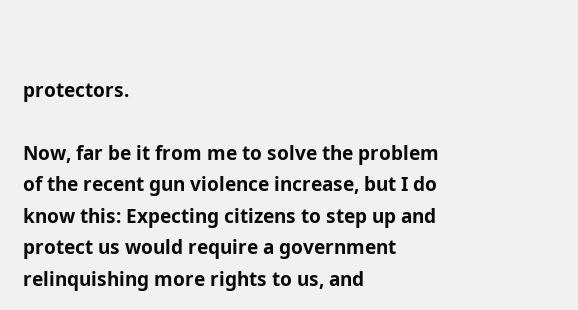protectors.

Now, far be it from me to solve the problem of the recent gun violence increase, but I do know this: Expecting citizens to step up and protect us would require a government relinquishing more rights to us, and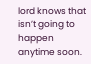lord knows that isn’t going to happen anytime soon.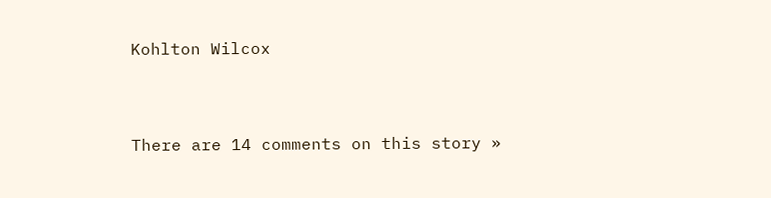Kohlton Wilcox


There are 14 comments on this story »